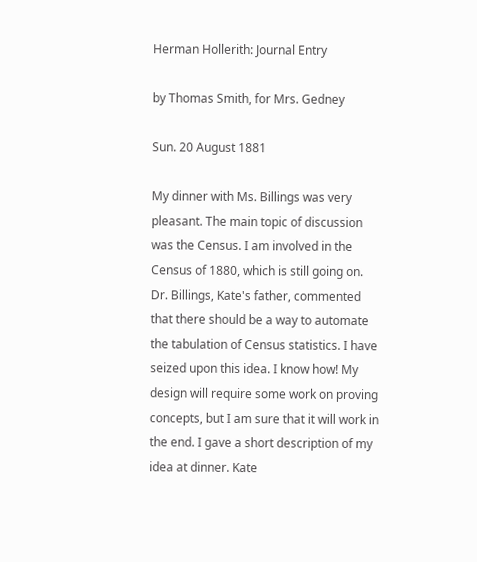Herman Hollerith: Journal Entry

by Thomas Smith, for Mrs. Gedney

Sun. 20 August 1881

My dinner with Ms. Billings was very pleasant. The main topic of discussion was the Census. I am involved in the Census of 1880, which is still going on. Dr. Billings, Kate's father, commented that there should be a way to automate the tabulation of Census statistics. I have seized upon this idea. I know how! My design will require some work on proving concepts, but I am sure that it will work in the end. I gave a short description of my idea at dinner. Kate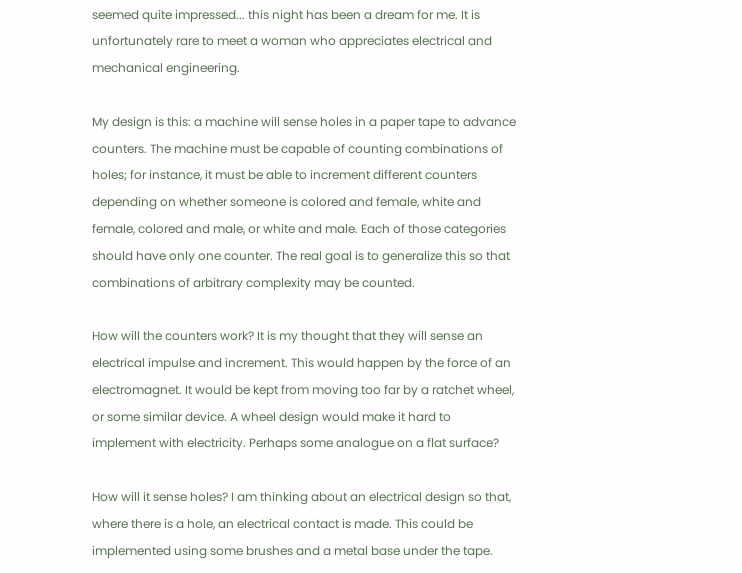seemed quite impressed... this night has been a dream for me. It is unfortunately rare to meet a woman who appreciates electrical and mechanical engineering.

My design is this: a machine will sense holes in a paper tape to advance counters. The machine must be capable of counting combinations of holes; for instance, it must be able to increment different counters depending on whether someone is colored and female, white and female, colored and male, or white and male. Each of those categories should have only one counter. The real goal is to generalize this so that combinations of arbitrary complexity may be counted.

How will the counters work? It is my thought that they will sense an electrical impulse and increment. This would happen by the force of an electromagnet. It would be kept from moving too far by a ratchet wheel, or some similar device. A wheel design would make it hard to implement with electricity. Perhaps some analogue on a flat surface?

How will it sense holes? I am thinking about an electrical design so that, where there is a hole, an electrical contact is made. This could be implemented using some brushes and a metal base under the tape.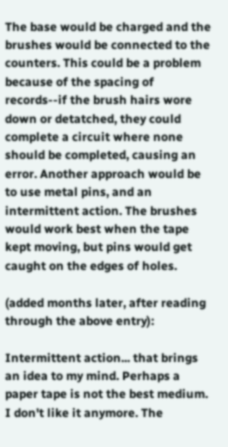The base would be charged and the brushes would be connected to the counters. This could be a problem because of the spacing of records--if the brush hairs wore down or detatched, they could complete a circuit where none should be completed, causing an error. Another approach would be to use metal pins, and an intermittent action. The brushes would work best when the tape kept moving, but pins would get caught on the edges of holes.

(added months later, after reading through the above entry):

Intermittent action... that brings an idea to my mind. Perhaps a paper tape is not the best medium. I don't like it anymore. The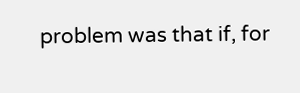problem was that if, for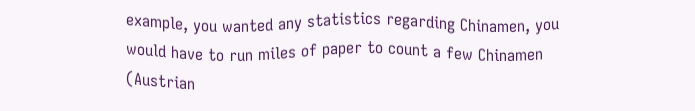example, you wanted any statistics regarding Chinamen, you would have to run miles of paper to count a few Chinamen (Austrian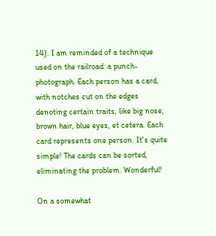14). I am reminded of a technique used on the railroad: a punch-photograph. Each person has a card, with notches cut on the edges denoting certain traits, like big nose, brown hair, blue eyes, et cetera. Each card represents one person. It's quite simple! The cards can be sorted, eliminating the problem. Wonderful!

On a somewhat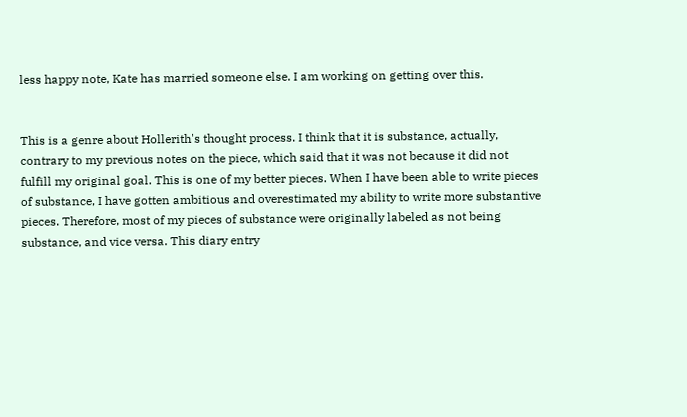less happy note, Kate has married someone else. I am working on getting over this.


This is a genre about Hollerith's thought process. I think that it is substance, actually, contrary to my previous notes on the piece, which said that it was not because it did not fulfill my original goal. This is one of my better pieces. When I have been able to write pieces of substance, I have gotten ambitious and overestimated my ability to write more substantive pieces. Therefore, most of my pieces of substance were originally labeled as not being substance, and vice versa. This diary entry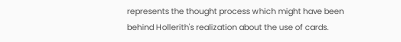represents the thought process which might have been behind Hollerith's realization about the use of cards.